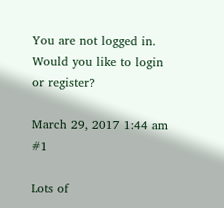You are not logged in. Would you like to login or register?

March 29, 2017 1:44 am  #1

Lots of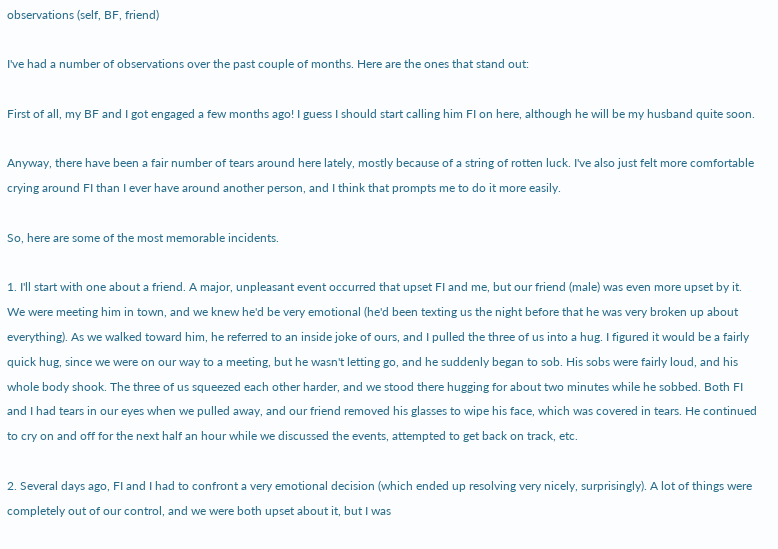observations (self, BF, friend)

I've had a number of observations over the past couple of months. Here are the ones that stand out:

First of all, my BF and I got engaged a few months ago! I guess I should start calling him FI on here, although he will be my husband quite soon.

Anyway, there have been a fair number of tears around here lately, mostly because of a string of rotten luck. I've also just felt more comfortable crying around FI than I ever have around another person, and I think that prompts me to do it more easily.

So, here are some of the most memorable incidents.

1. I'll start with one about a friend. A major, unpleasant event occurred that upset FI and me, but our friend (male) was even more upset by it. We were meeting him in town, and we knew he'd be very emotional (he'd been texting us the night before that he was very broken up about everything). As we walked toward him, he referred to an inside joke of ours, and I pulled the three of us into a hug. I figured it would be a fairly quick hug, since we were on our way to a meeting, but he wasn't letting go, and he suddenly began to sob. His sobs were fairly loud, and his whole body shook. The three of us squeezed each other harder, and we stood there hugging for about two minutes while he sobbed. Both FI and I had tears in our eyes when we pulled away, and our friend removed his glasses to wipe his face, which was covered in tears. He continued to cry on and off for the next half an hour while we discussed the events, attempted to get back on track, etc.

2. Several days ago, FI and I had to confront a very emotional decision (which ended up resolving very nicely, surprisingly). A lot of things were completely out of our control, and we were both upset about it, but I was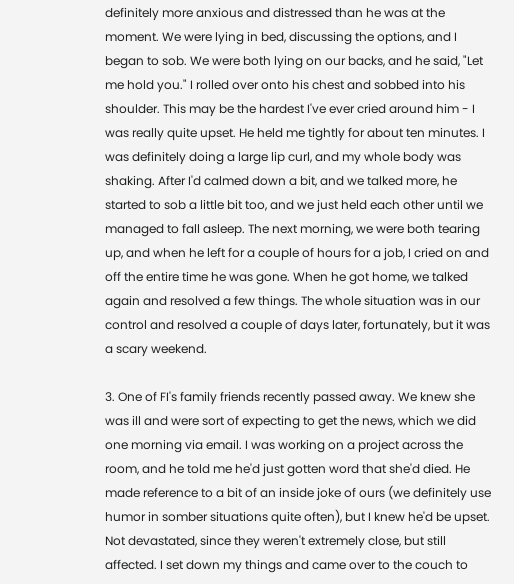definitely more anxious and distressed than he was at the moment. We were lying in bed, discussing the options, and I began to sob. We were both lying on our backs, and he said, "Let me hold you." I rolled over onto his chest and sobbed into his shoulder. This may be the hardest I've ever cried around him - I was really quite upset. He held me tightly for about ten minutes. I was definitely doing a large lip curl, and my whole body was shaking. After I'd calmed down a bit, and we talked more, he started to sob a little bit too, and we just held each other until we managed to fall asleep. The next morning, we were both tearing up, and when he left for a couple of hours for a job, I cried on and off the entire time he was gone. When he got home, we talked again and resolved a few things. The whole situation was in our control and resolved a couple of days later, fortunately, but it was a scary weekend.

3. One of FI's family friends recently passed away. We knew she was ill and were sort of expecting to get the news, which we did one morning via email. I was working on a project across the room, and he told me he'd just gotten word that she'd died. He made reference to a bit of an inside joke of ours (we definitely use humor in somber situations quite often), but I knew he'd be upset. Not devastated, since they weren't extremely close, but still affected. I set down my things and came over to the couch to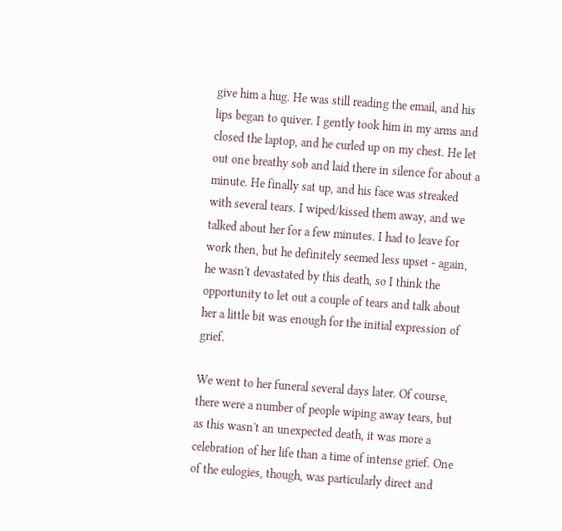give him a hug. He was still reading the email, and his lips began to quiver. I gently took him in my arms and closed the laptop, and he curled up on my chest. He let out one breathy sob and laid there in silence for about a minute. He finally sat up, and his face was streaked with several tears. I wiped/kissed them away, and we talked about her for a few minutes. I had to leave for work then, but he definitely seemed less upset - again, he wasn't devastated by this death, so I think the opportunity to let out a couple of tears and talk about her a little bit was enough for the initial expression of grief.

We went to her funeral several days later. Of course, there were a number of people wiping away tears, but as this wasn't an unexpected death, it was more a celebration of her life than a time of intense grief. One of the eulogies, though, was particularly direct and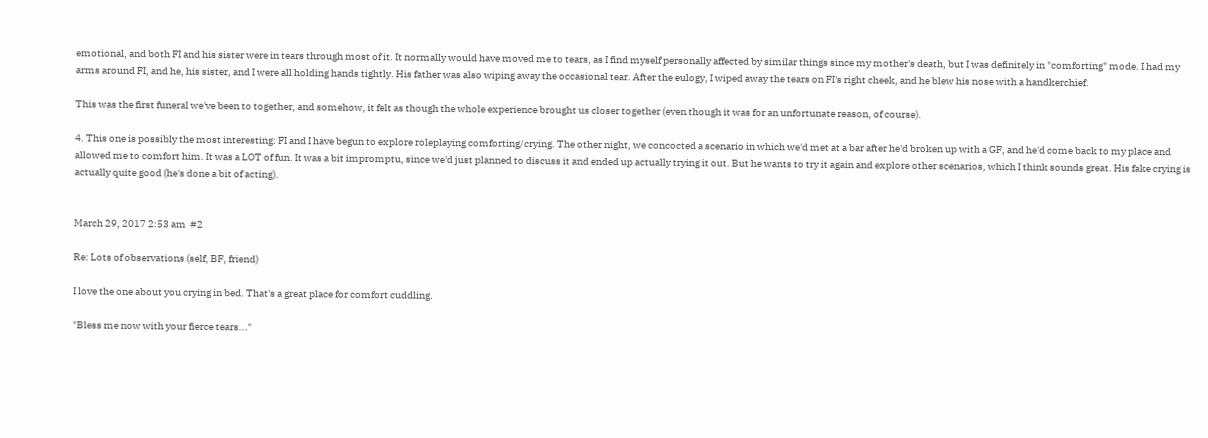emotional, and both FI and his sister were in tears through most of it. It normally would have moved me to tears, as I find myself personally affected by similar things since my mother's death, but I was definitely in "comforting" mode. I had my arms around FI, and he, his sister, and I were all holding hands tightly. His father was also wiping away the occasional tear. After the eulogy, I wiped away the tears on FI's right cheek, and he blew his nose with a handkerchief.

This was the first funeral we've been to together, and somehow, it felt as though the whole experience brought us closer together (even though it was for an unfortunate reason, of course).

4. This one is possibly the most interesting: FI and I have begun to explore roleplaying comforting/crying. The other night, we concocted a scenario in which we'd met at a bar after he'd broken up with a GF, and he'd come back to my place and allowed me to comfort him. It was a LOT of fun. It was a bit impromptu, since we'd just planned to discuss it and ended up actually trying it out. But he wants to try it again and explore other scenarios, which I think sounds great. His fake crying is actually quite good (he's done a bit of acting).


March 29, 2017 2:53 am  #2

Re: Lots of observations (self, BF, friend)

I love the one about you crying in bed. That's a great place for comfort cuddling.

"Bless me now with your fierce tears..."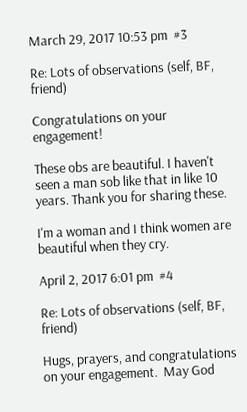March 29, 2017 10:53 pm  #3

Re: Lots of observations (self, BF, friend)

Congratulations on your engagement!

These obs are beautiful. I haven't seen a man sob like that in like 10 years. Thank you for sharing these.

I'm a woman and I think women are beautiful when they cry.

April 2, 2017 6:01 pm  #4

Re: Lots of observations (self, BF, friend)

Hugs, prayers, and congratulations on your engagement.  May God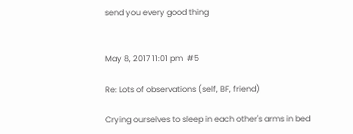send you every good thing


May 8, 2017 11:01 pm  #5

Re: Lots of observations (self, BF, friend)

Crying ourselves to sleep in each other's arms in bed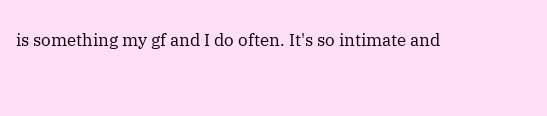is something my gf and I do often. It's so intimate and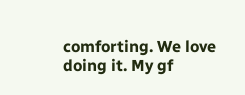comforting. We love doing it. My gf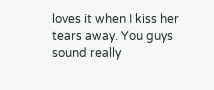loves it when I kiss her tears away. You guys sound really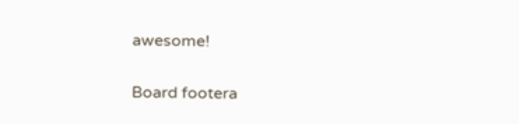awesome!


Board footera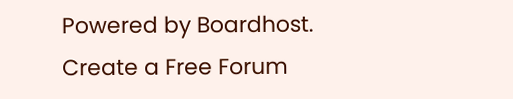Powered by Boardhost. Create a Free Forum